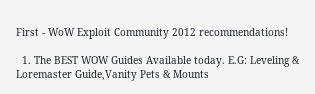First - WoW Exploit Community 2012 recommendations!

  1. The BEST WOW Guides Available today. E.G: Leveling & Loremaster Guide,Vanity Pets & Mounts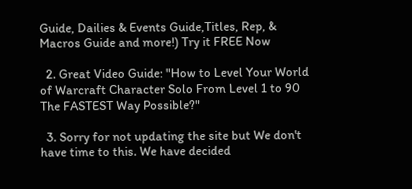Guide, Dailies & Events Guide,Titles, Rep, & Macros Guide and more!) Try it FREE Now

  2. Great Video Guide: "How to Level Your World of Warcraft Character Solo From Level 1 to 90 The FASTEST Way Possible?"

  3. Sorry for not updating the site but We don't have time to this. We have decided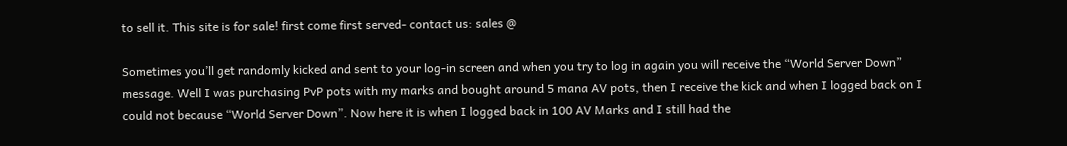to sell it. This site is for sale! first come first served- contact us: sales @

Sometimes you’ll get randomly kicked and sent to your log-in screen and when you try to log in again you will receive the “World Server Down” message. Well I was purchasing PvP pots with my marks and bought around 5 mana AV pots, then I receive the kick and when I logged back on I could not because “World Server Down”. Now here it is when I logged back in 100 AV Marks and I still had the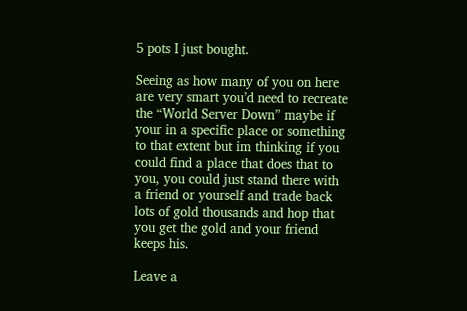5 pots I just bought.

Seeing as how many of you on here are very smart you’d need to recreate the “World Server Down” maybe if your in a specific place or something to that extent but im thinking if you could find a place that does that to you, you could just stand there with a friend or yourself and trade back lots of gold thousands and hop that you get the gold and your friend keeps his.

Leave a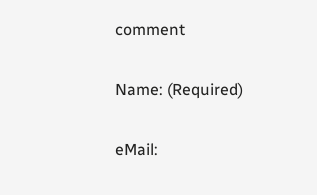comment

Name: (Required)

eMail: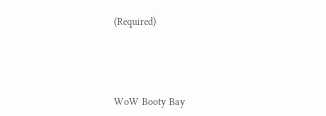(Required)




WoW Booty Bay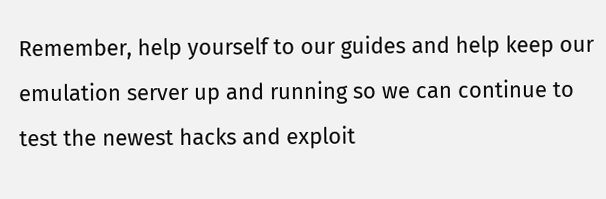Remember, help yourself to our guides and help keep our emulation server up and running so we can continue to test the newest hacks and exploit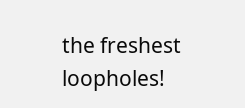the freshest loopholes!